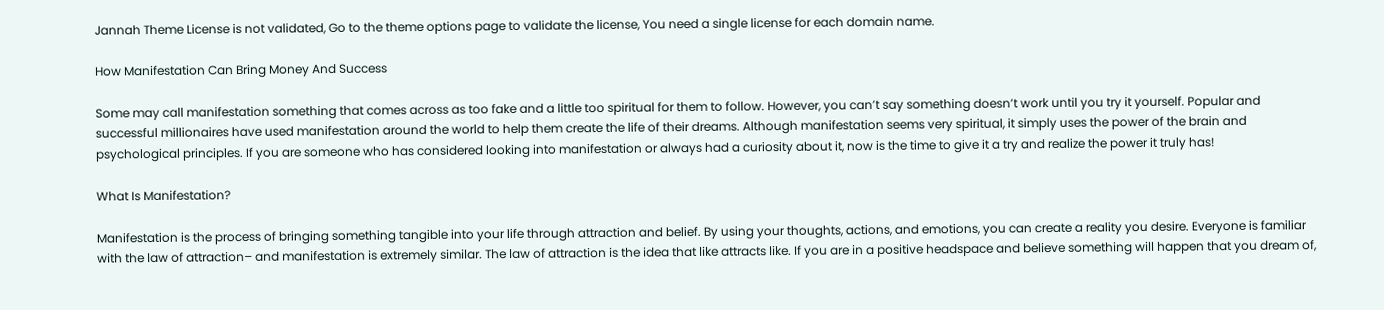Jannah Theme License is not validated, Go to the theme options page to validate the license, You need a single license for each domain name.

How Manifestation Can Bring Money And Success

Some may call manifestation something that comes across as too fake and a little too spiritual for them to follow. However, you can’t say something doesn’t work until you try it yourself. Popular and successful millionaires have used manifestation around the world to help them create the life of their dreams. Although manifestation seems very spiritual, it simply uses the power of the brain and psychological principles. If you are someone who has considered looking into manifestation or always had a curiosity about it, now is the time to give it a try and realize the power it truly has!

What Is Manifestation?

Manifestation is the process of bringing something tangible into your life through attraction and belief. By using your thoughts, actions, and emotions, you can create a reality you desire. Everyone is familiar with the law of attraction– and manifestation is extremely similar. The law of attraction is the idea that like attracts like. If you are in a positive headspace and believe something will happen that you dream of,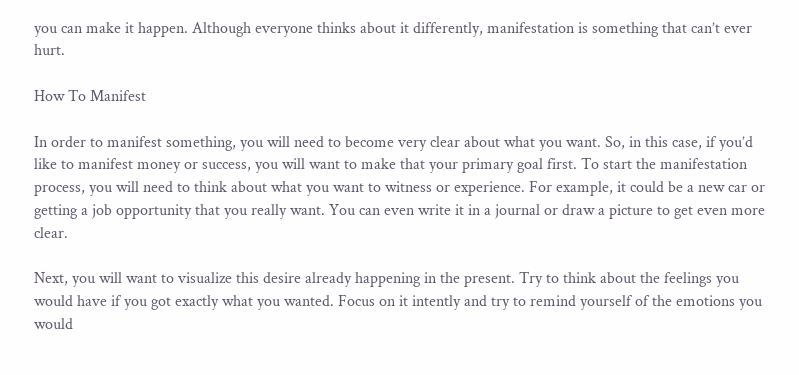you can make it happen. Although everyone thinks about it differently, manifestation is something that can’t ever hurt.

How To Manifest

In order to manifest something, you will need to become very clear about what you want. So, in this case, if you’d like to manifest money or success, you will want to make that your primary goal first. To start the manifestation process, you will need to think about what you want to witness or experience. For example, it could be a new car or getting a job opportunity that you really want. You can even write it in a journal or draw a picture to get even more clear.

Next, you will want to visualize this desire already happening in the present. Try to think about the feelings you would have if you got exactly what you wanted. Focus on it intently and try to remind yourself of the emotions you would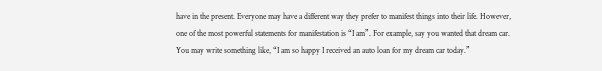have in the present. Everyone may have a different way they prefer to manifest things into their life. However, one of the most powerful statements for manifestation is “I am”. For example, say you wanted that dream car. You may write something like, “I am so happy I received an auto loan for my dream car today.”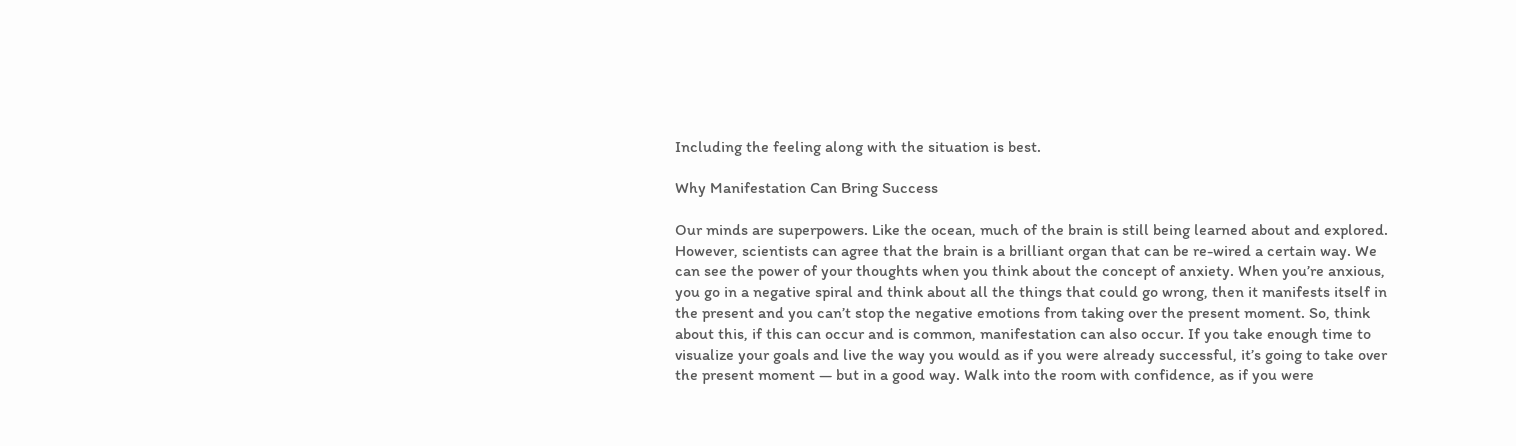Including the feeling along with the situation is best.

Why Manifestation Can Bring Success

Our minds are superpowers. Like the ocean, much of the brain is still being learned about and explored. However, scientists can agree that the brain is a brilliant organ that can be re-wired a certain way. We can see the power of your thoughts when you think about the concept of anxiety. When you’re anxious, you go in a negative spiral and think about all the things that could go wrong, then it manifests itself in the present and you can’t stop the negative emotions from taking over the present moment. So, think about this, if this can occur and is common, manifestation can also occur. If you take enough time to visualize your goals and live the way you would as if you were already successful, it’s going to take over the present moment — but in a good way. Walk into the room with confidence, as if you were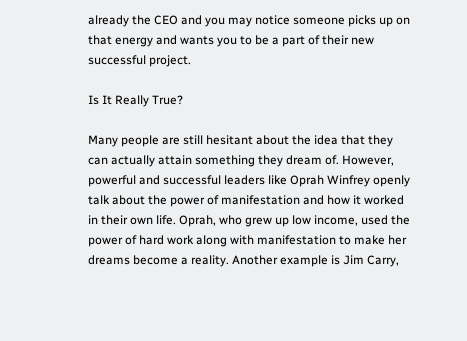already the CEO and you may notice someone picks up on that energy and wants you to be a part of their new successful project.

Is It Really True?

Many people are still hesitant about the idea that they can actually attain something they dream of. However, powerful and successful leaders like Oprah Winfrey openly talk about the power of manifestation and how it worked in their own life. Oprah, who grew up low income, used the power of hard work along with manifestation to make her dreams become a reality. Another example is Jim Carry,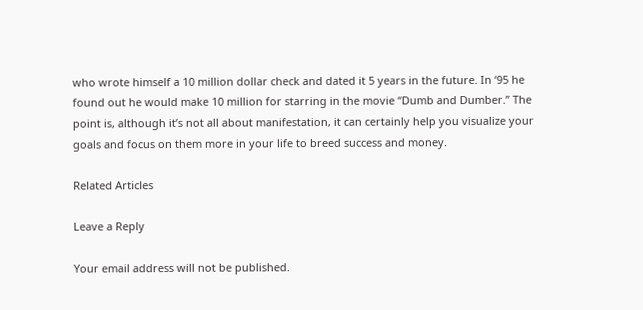who wrote himself a 10 million dollar check and dated it 5 years in the future. In ‘95 he found out he would make 10 million for starring in the movie “Dumb and Dumber.” The point is, although it’s not all about manifestation, it can certainly help you visualize your goals and focus on them more in your life to breed success and money.

Related Articles

Leave a Reply

Your email address will not be published.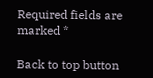Required fields are marked *

Back to top button